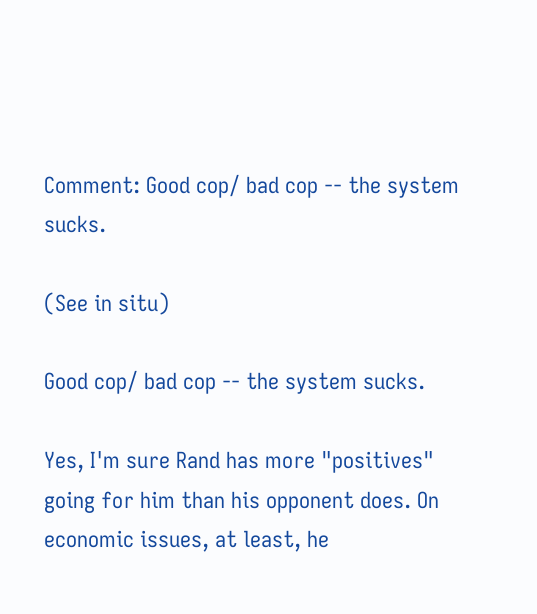Comment: Good cop/ bad cop -- the system sucks.

(See in situ)

Good cop/ bad cop -- the system sucks.

Yes, I'm sure Rand has more "positives" going for him than his opponent does. On economic issues, at least, he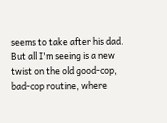seems to take after his dad. But all I'm seeing is a new twist on the old good-cop, bad-cop routine, where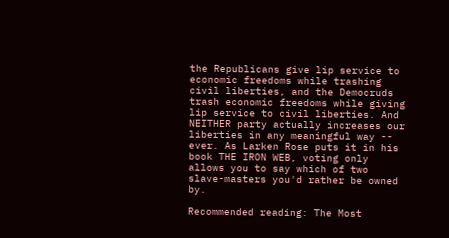the Republicans give lip service to economic freedoms while trashing civil liberties, and the Democruds trash economic freedoms while giving lip service to civil liberties. And NEITHER party actually increases our liberties in any meaningful way -- ever. As Larken Rose puts it in his book THE IRON WEB, voting only allows you to say which of two slave-masters you'd rather be owned by.

Recommended reading: The Most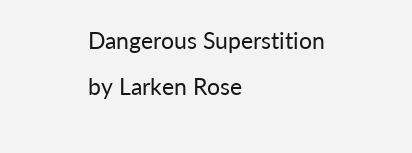Dangerous Superstition by Larken Rose